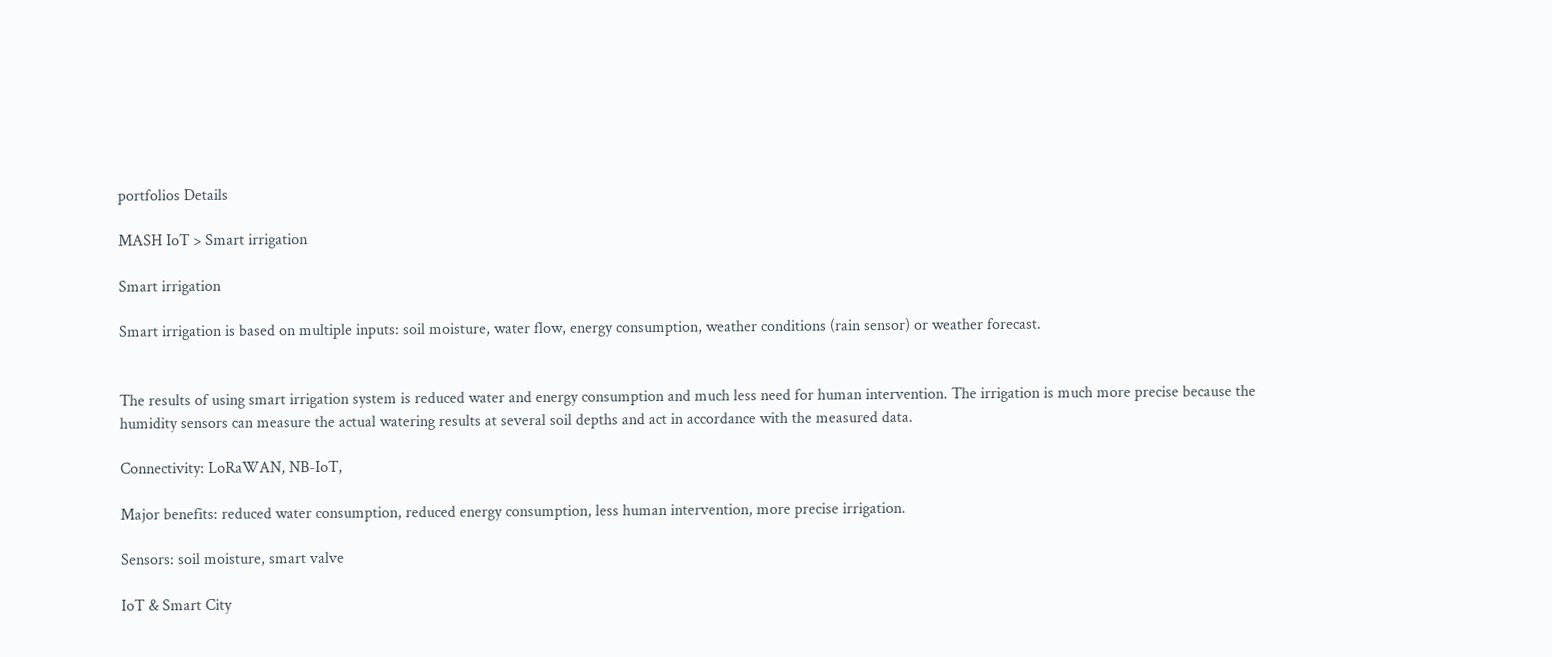portfolios Details

MASH IoT > Smart irrigation

Smart irrigation

Smart irrigation is based on multiple inputs: soil moisture, water flow, energy consumption, weather conditions (rain sensor) or weather forecast.


The results of using smart irrigation system is reduced water and energy consumption and much less need for human intervention. The irrigation is much more precise because the humidity sensors can measure the actual watering results at several soil depths and act in accordance with the measured data.

Connectivity: LoRaWAN, NB-IoT,

Major benefits: reduced water consumption, reduced energy consumption, less human intervention, more precise irrigation.

Sensors: soil moisture, smart valve

IoT & Smart City